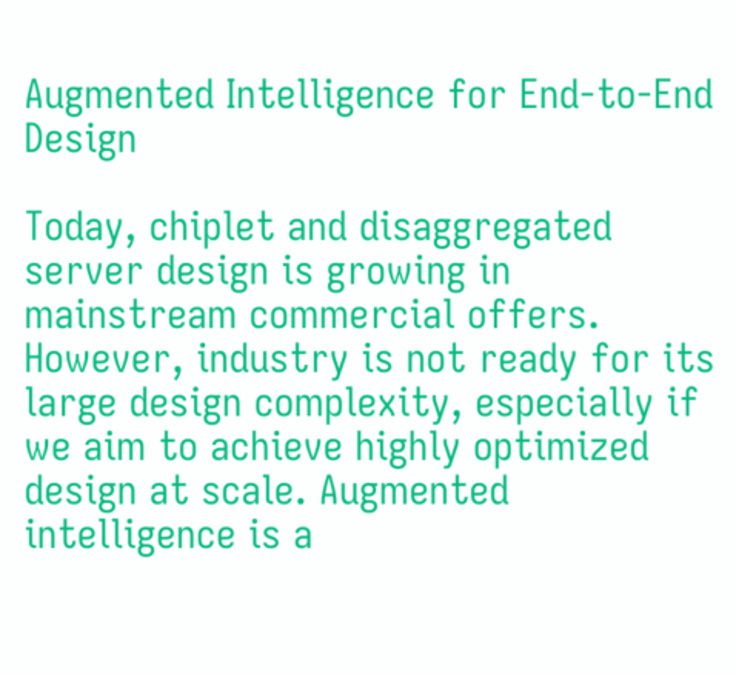Augmented Intelligence for End-to-End Design

Today, chiplet and disaggregated server design is growing in mainstream commercial offers. However, industry is not ready for its large design complexity, especially if we aim to achieve highly optimized design at scale. Augmented intelligence is a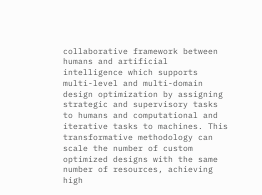collaborative framework between humans and artificial intelligence which supports multi-level and multi-domain design optimization by assigning strategic and supervisory tasks to humans and computational and iterative tasks to machines. This transformative methodology can scale the number of custom optimized designs with the same number of resources, achieving high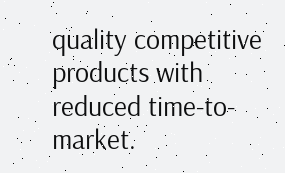quality competitive products with reduced time-to-market.